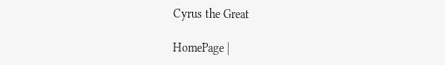Cyrus the Great

HomePage |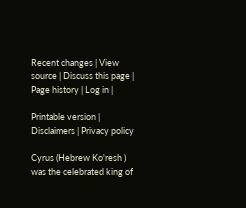Recent changes | View source | Discuss this page | Page history | Log in |

Printable version | Disclaimers | Privacy policy

Cyrus (Hebrew Ko'resh ) was the celebrated king of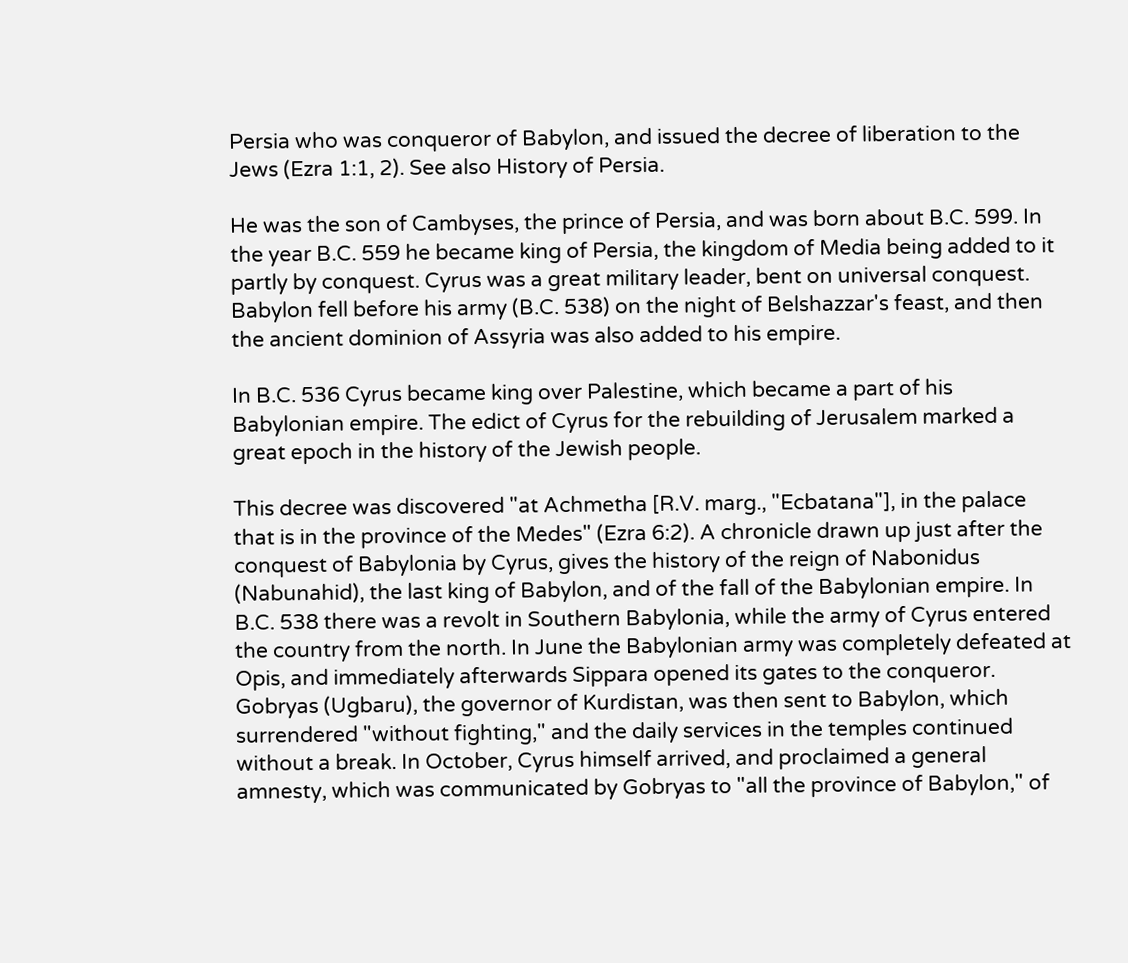Persia who was conqueror of Babylon, and issued the decree of liberation to the Jews (Ezra 1:1, 2). See also History of Persia.

He was the son of Cambyses, the prince of Persia, and was born about B.C. 599. In the year B.C. 559 he became king of Persia, the kingdom of Media being added to it partly by conquest. Cyrus was a great military leader, bent on universal conquest. Babylon fell before his army (B.C. 538) on the night of Belshazzar's feast, and then the ancient dominion of Assyria was also added to his empire.

In B.C. 536 Cyrus became king over Palestine, which became a part of his Babylonian empire. The edict of Cyrus for the rebuilding of Jerusalem marked a great epoch in the history of the Jewish people.

This decree was discovered "at Achmetha [R.V. marg., "Ecbatana"], in the palace that is in the province of the Medes" (Ezra 6:2). A chronicle drawn up just after the conquest of Babylonia by Cyrus, gives the history of the reign of Nabonidus (Nabunahid), the last king of Babylon, and of the fall of the Babylonian empire. In B.C. 538 there was a revolt in Southern Babylonia, while the army of Cyrus entered the country from the north. In June the Babylonian army was completely defeated at Opis, and immediately afterwards Sippara opened its gates to the conqueror. Gobryas (Ugbaru), the governor of Kurdistan, was then sent to Babylon, which surrendered "without fighting," and the daily services in the temples continued without a break. In October, Cyrus himself arrived, and proclaimed a general amnesty, which was communicated by Gobryas to "all the province of Babylon," of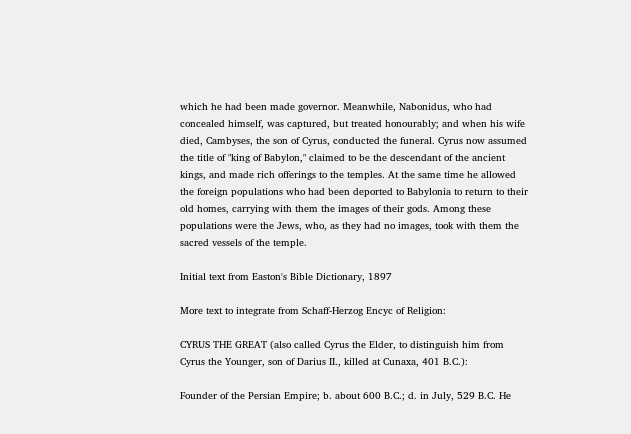which he had been made governor. Meanwhile, Nabonidus, who had concealed himself, was captured, but treated honourably; and when his wife died, Cambyses, the son of Cyrus, conducted the funeral. Cyrus now assumed the title of "king of Babylon," claimed to be the descendant of the ancient kings, and made rich offerings to the temples. At the same time he allowed the foreign populations who had been deported to Babylonia to return to their old homes, carrying with them the images of their gods. Among these populations were the Jews, who, as they had no images, took with them the sacred vessels of the temple.

Initial text from Easton's Bible Dictionary, 1897

More text to integrate from Schaff-Herzog Encyc of Religion:

CYRUS THE GREAT (also called Cyrus the Elder, to distinguish him from Cyrus the Younger, son of Darius II., killed at Cunaxa, 401 B.C.):

Founder of the Persian Empire; b. about 600 B.C.; d. in July, 529 B.C. He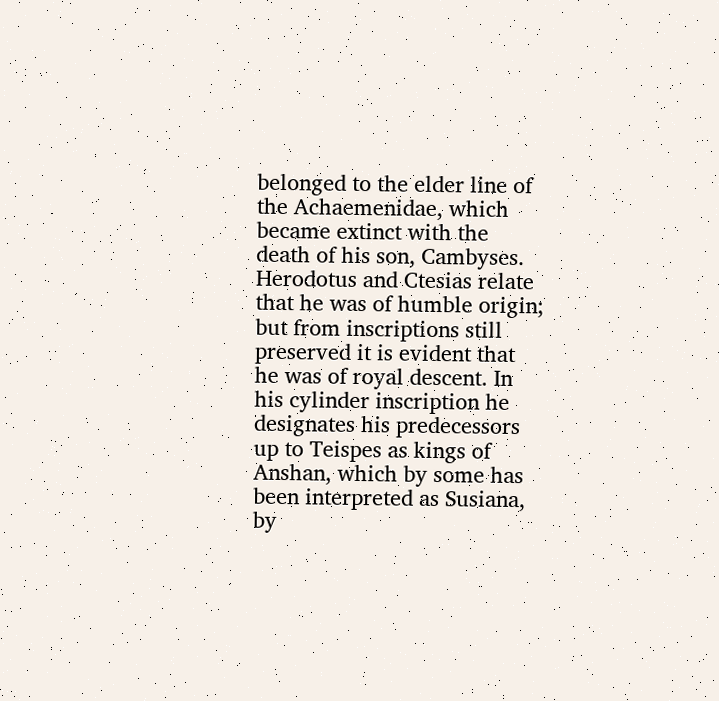belonged to the elder line of the Achaemenidae, which became extinct with the death of his son, Cambyses. Herodotus and Ctesias relate that he was of humble origin; but from inscriptions still preserved it is evident that he was of royal descent. In his cylinder inscription he designates his predecessors up to Teispes as kings of Anshan, which by some has been interpreted as Susiana, by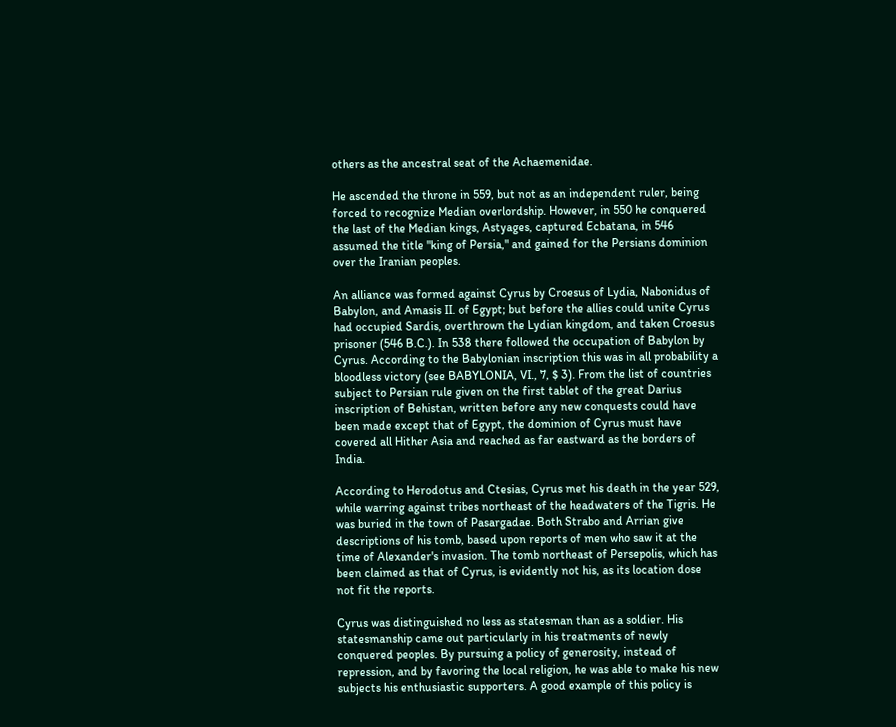others as the ancestral seat of the Achaemenidae.

He ascended the throne in 559, but not as an independent ruler, being forced to recognize Median overlordship. However, in 550 he conquered the last of the Median kings, Astyages, captured Ecbatana, in 546 assumed the title "king of Persia," and gained for the Persians dominion over the Iranian peoples.

An alliance was formed against Cyrus by Croesus of Lydia, Nabonidus of Babylon, and Amasis II. of Egypt; but before the allies could unite Cyrus had occupied Sardis, overthrown the Lydian kingdom, and taken Croesus prisoner (546 B.C.). In 538 there followed the occupation of Babylon by Cyrus. According to the Babylonian inscription this was in all probability a bloodless victory (see BABYLONIA, VI., 7, $ 3). From the list of countries subject to Persian rule given on the first tablet of the great Darius inscription of Behistan, written before any new conquests could have been made except that of Egypt, the dominion of Cyrus must have covered all Hither Asia and reached as far eastward as the borders of India.

According to Herodotus and Ctesias, Cyrus met his death in the year 529, while warring against tribes northeast of the headwaters of the Tigris. He was buried in the town of Pasargadae. Both Strabo and Arrian give descriptions of his tomb, based upon reports of men who saw it at the time of Alexander's invasion. The tomb northeast of Persepolis, which has been claimed as that of Cyrus, is evidently not his, as its location dose not fit the reports.

Cyrus was distinguished no less as statesman than as a soldier. His statesmanship came out particularly in his treatments of newly conquered peoples. By pursuing a policy of generosity, instead of repression, and by favoring the local religion, he was able to make his new subjects his enthusiastic supporters. A good example of this policy is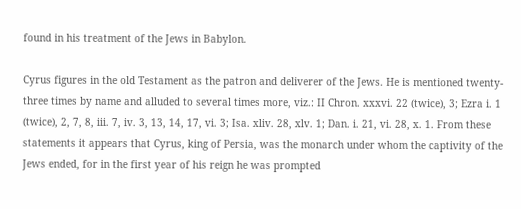found in his treatment of the Jews in Babylon.

Cyrus figures in the old Testament as the patron and deliverer of the Jews. He is mentioned twenty-three times by name and alluded to several times more, viz.: II Chron. xxxvi. 22 (twice), 3; Ezra i. 1 (twice), 2, 7, 8, iii. 7, iv. 3, 13, 14, 17, vi. 3; Isa. xliv. 28, xlv. 1; Dan. i. 21, vi. 28, x. 1. From these statements it appears that Cyrus, king of Persia, was the monarch under whom the captivity of the Jews ended, for in the first year of his reign he was prompted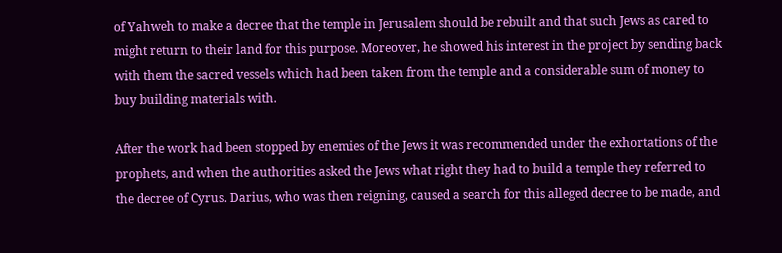of Yahweh to make a decree that the temple in Jerusalem should be rebuilt and that such Jews as cared to might return to their land for this purpose. Moreover, he showed his interest in the project by sending back with them the sacred vessels which had been taken from the temple and a considerable sum of money to buy building materials with.

After the work had been stopped by enemies of the Jews it was recommended under the exhortations of the prophets, and when the authorities asked the Jews what right they had to build a temple they referred to the decree of Cyrus. Darius, who was then reigning, caused a search for this alleged decree to be made, and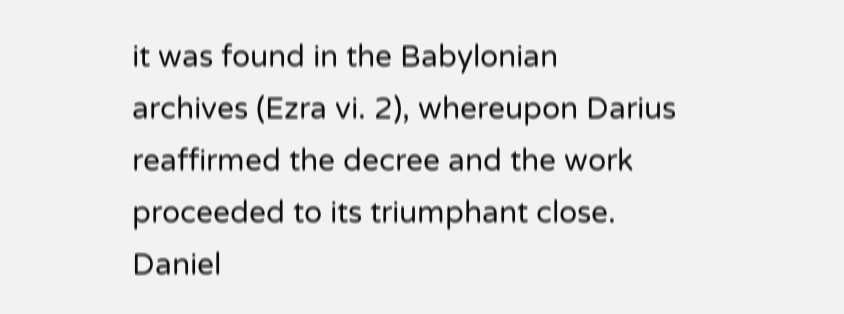it was found in the Babylonian archives (Ezra vi. 2), whereupon Darius reaffirmed the decree and the work proceeded to its triumphant close. Daniel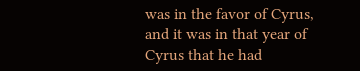was in the favor of Cyrus, and it was in that year of Cyrus that he had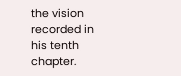the vision recorded in his tenth chapter.